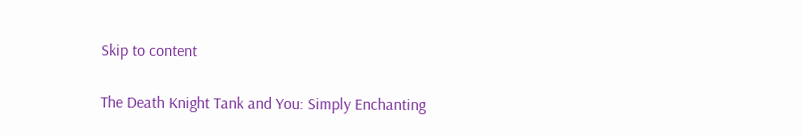Skip to content

The Death Knight Tank and You: Simply Enchanting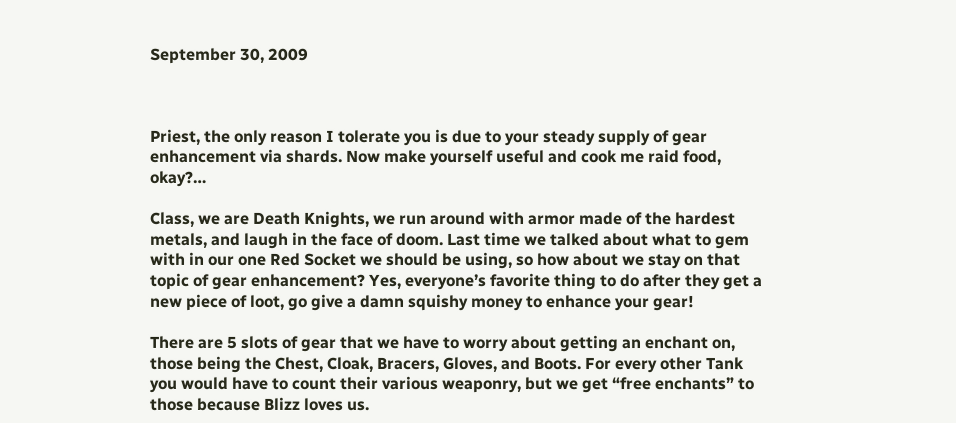September 30, 2009



Priest, the only reason I tolerate you is due to your steady supply of gear enhancement via shards. Now make yourself useful and cook me raid food, okay?…

Class, we are Death Knights, we run around with armor made of the hardest metals, and laugh in the face of doom. Last time we talked about what to gem with in our one Red Socket we should be using, so how about we stay on that topic of gear enhancement? Yes, everyone’s favorite thing to do after they get a new piece of loot, go give a damn squishy money to enhance your gear!

There are 5 slots of gear that we have to worry about getting an enchant on, those being the Chest, Cloak, Bracers, Gloves, and Boots. For every other Tank you would have to count their various weaponry, but we get “free enchants” to those because Blizz loves us.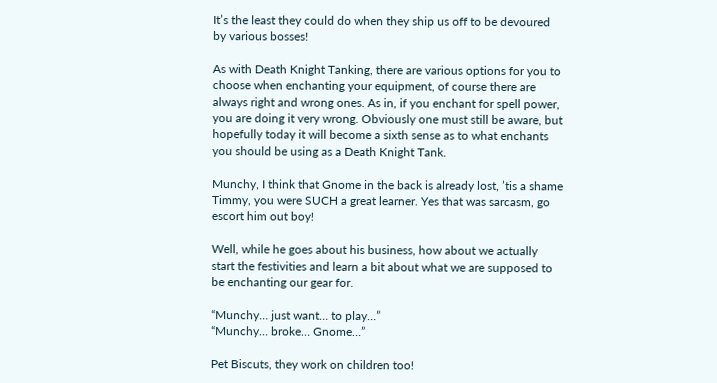It’s the least they could do when they ship us off to be devoured by various bosses!

As with Death Knight Tanking, there are various options for you to choose when enchanting your equipment, of course there are always right and wrong ones. As in, if you enchant for spell power, you are doing it very wrong. Obviously one must still be aware, but hopefully today it will become a sixth sense as to what enchants you should be using as a Death Knight Tank.

Munchy, I think that Gnome in the back is already lost, ’tis a shame Timmy, you were SUCH a great learner. Yes that was sarcasm, go escort him out boy!

Well, while he goes about his business, how about we actually start the festivities and learn a bit about what we are supposed to be enchanting our gear for.

“Munchy… just want… to play…”
“Munchy… broke… Gnome…”

Pet Biscuts, they work on children too!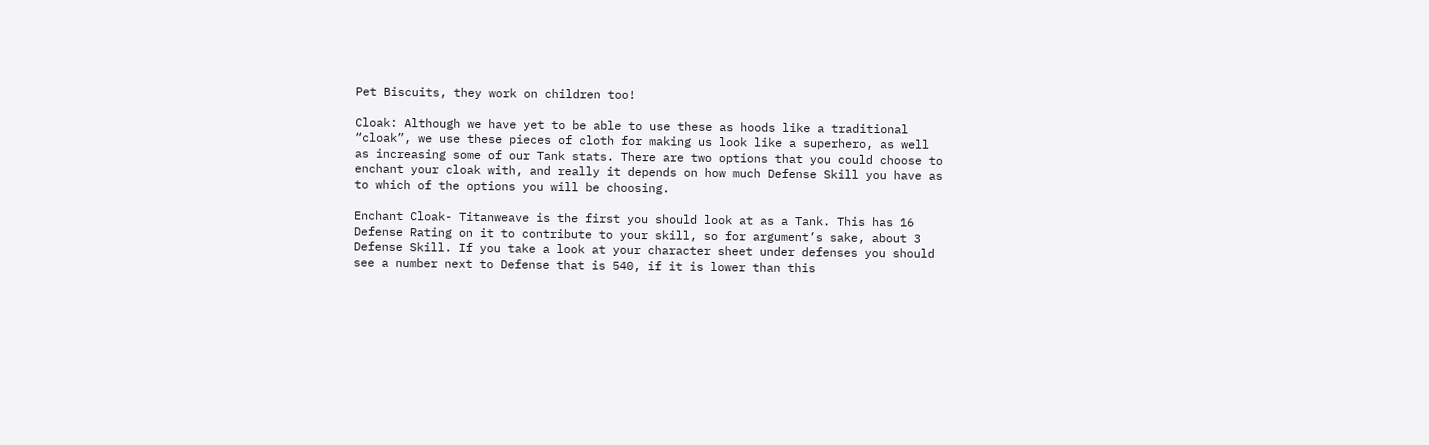Pet Biscuits, they work on children too!

Cloak: Although we have yet to be able to use these as hoods like a traditional “cloak”, we use these pieces of cloth for making us look like a superhero, as well as increasing some of our Tank stats. There are two options that you could choose to enchant your cloak with, and really it depends on how much Defense Skill you have as to which of the options you will be choosing.

Enchant Cloak- Titanweave is the first you should look at as a Tank. This has 16 Defense Rating on it to contribute to your skill, so for argument’s sake, about 3 Defense Skill. If you take a look at your character sheet under defenses you should see a number next to Defense that is 540, if it is lower than this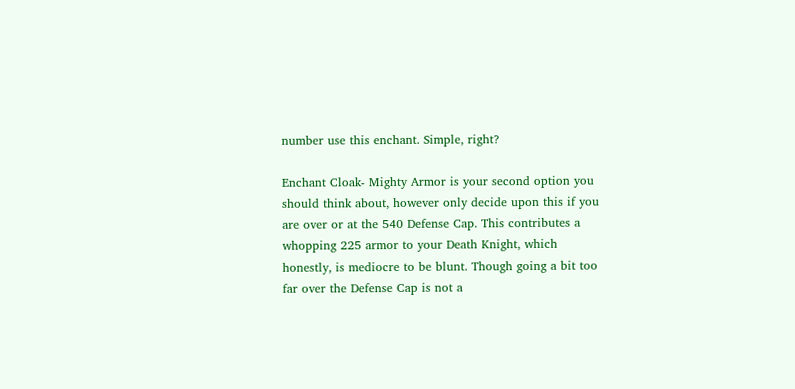number use this enchant. Simple, right?

Enchant Cloak- Mighty Armor is your second option you should think about, however only decide upon this if you are over or at the 540 Defense Cap. This contributes a whopping 225 armor to your Death Knight, which honestly, is mediocre to be blunt. Though going a bit too far over the Defense Cap is not a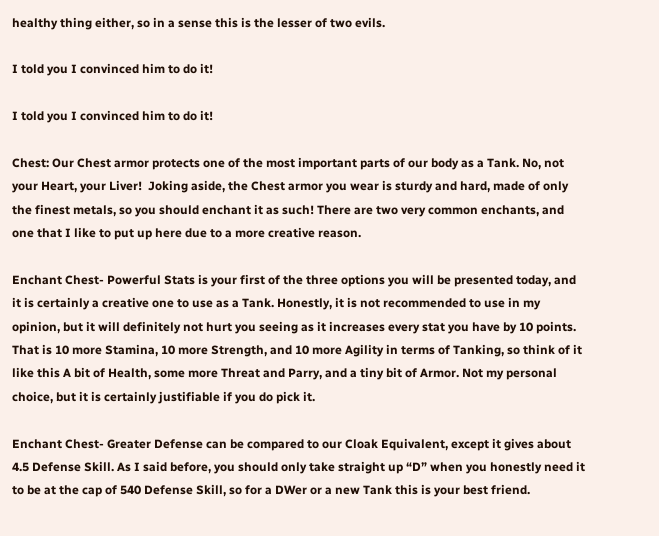healthy thing either, so in a sense this is the lesser of two evils.

I told you I convinced him to do it!

I told you I convinced him to do it!

Chest: Our Chest armor protects one of the most important parts of our body as a Tank. No, not your Heart, your Liver!  Joking aside, the Chest armor you wear is sturdy and hard, made of only the finest metals, so you should enchant it as such! There are two very common enchants, and one that I like to put up here due to a more creative reason.

Enchant Chest- Powerful Stats is your first of the three options you will be presented today, and it is certainly a creative one to use as a Tank. Honestly, it is not recommended to use in my opinion, but it will definitely not hurt you seeing as it increases every stat you have by 10 points. That is 10 more Stamina, 10 more Strength, and 10 more Agility in terms of Tanking, so think of it like this A bit of Health, some more Threat and Parry, and a tiny bit of Armor. Not my personal choice, but it is certainly justifiable if you do pick it.

Enchant Chest- Greater Defense can be compared to our Cloak Equivalent, except it gives about 4.5 Defense Skill. As I said before, you should only take straight up “D” when you honestly need it to be at the cap of 540 Defense Skill, so for a DWer or a new Tank this is your best friend.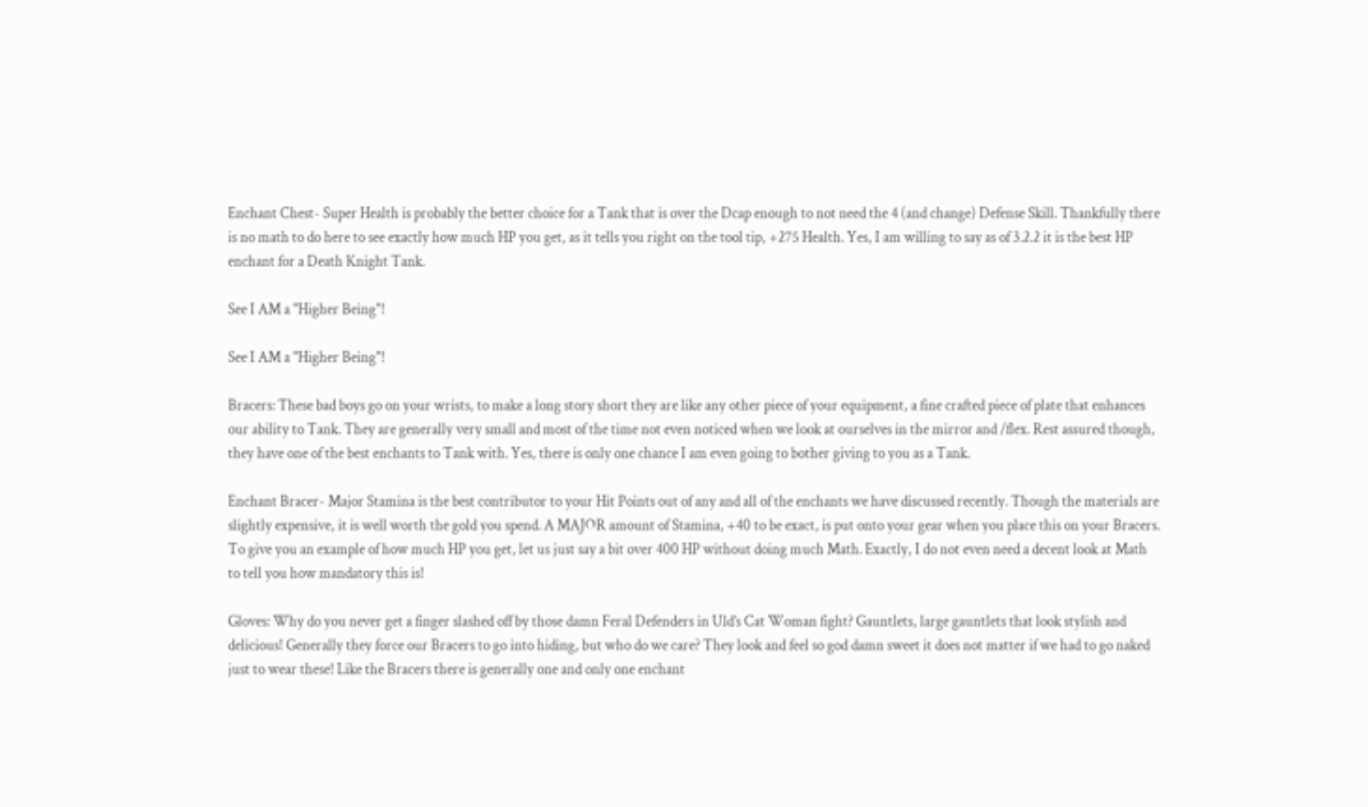Enchant Chest- Super Health is probably the better choice for a Tank that is over the Dcap enough to not need the 4 (and change) Defense Skill. Thankfully there is no math to do here to see exactly how much HP you get, as it tells you right on the tool tip, +275 Health. Yes, I am willing to say as of 3.2.2 it is the best HP enchant for a Death Knight Tank.

See I AM a "Higher Being"!

See I AM a "Higher Being"!

Bracers: These bad boys go on your wrists, to make a long story short they are like any other piece of your equipment, a fine crafted piece of plate that enhances our ability to Tank. They are generally very small and most of the time not even noticed when we look at ourselves in the mirror and /flex. Rest assured though, they have one of the best enchants to Tank with. Yes, there is only one chance I am even going to bother giving to you as a Tank.

Enchant Bracer- Major Stamina is the best contributor to your Hit Points out of any and all of the enchants we have discussed recently. Though the materials are slightly expensive, it is well worth the gold you spend. A MAJOR amount of Stamina, +40 to be exact, is put onto your gear when you place this on your Bracers. To give you an example of how much HP you get, let us just say a bit over 400 HP without doing much Math. Exactly, I do not even need a decent look at Math to tell you how mandatory this is!

Gloves: Why do you never get a finger slashed off by those damn Feral Defenders in Uld’s Cat Woman fight? Gauntlets, large gauntlets that look stylish and delicious! Generally they force our Bracers to go into hiding, but who do we care? They look and feel so god damn sweet it does not matter if we had to go naked just to wear these! Like the Bracers there is generally one and only one enchant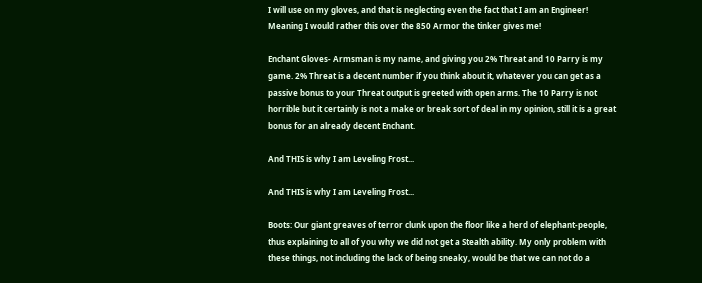I will use on my gloves, and that is neglecting even the fact that I am an Engineer! Meaning I would rather this over the 850 Armor the tinker gives me!

Enchant Gloves- Armsman is my name, and giving you 2% Threat and 10 Parry is my game. 2% Threat is a decent number if you think about it, whatever you can get as a passive bonus to your Threat output is greeted with open arms. The 10 Parry is not horrible but it certainly is not a make or break sort of deal in my opinion, still it is a great bonus for an already decent Enchant.

And THIS is why I am Leveling Frost...

And THIS is why I am Leveling Frost...

Boots: Our giant greaves of terror clunk upon the floor like a herd of elephant-people, thus explaining to all of you why we did not get a Stealth ability. My only problem with these things, not including the lack of being sneaky, would be that we can not do a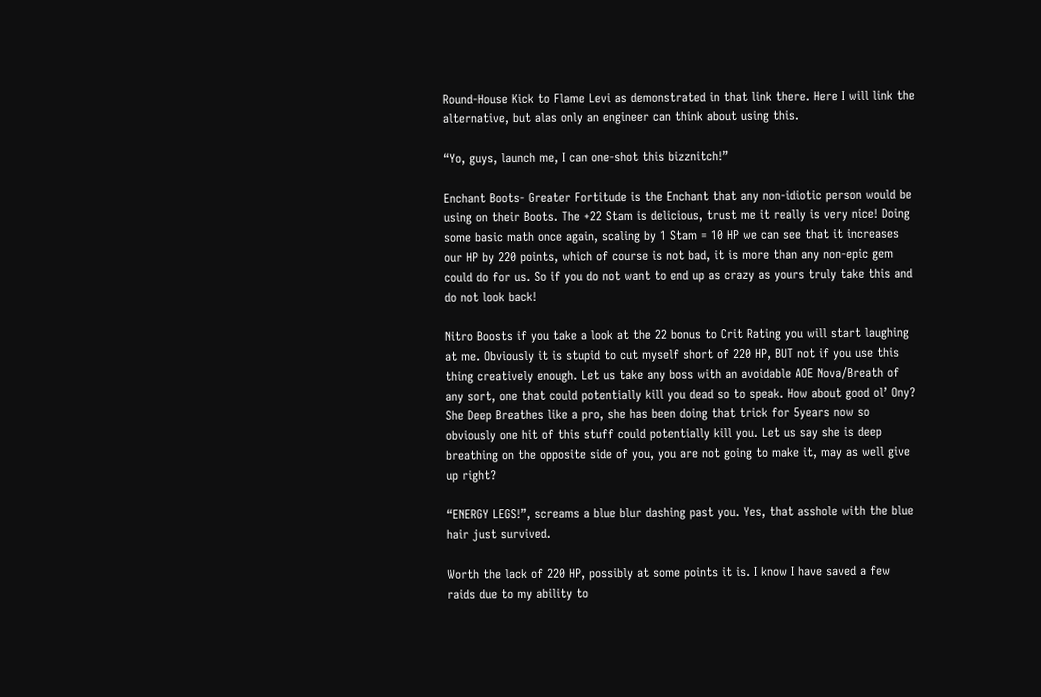Round-House Kick to Flame Levi as demonstrated in that link there. Here I will link the alternative, but alas only an engineer can think about using this.

“Yo, guys, launch me, I can one-shot this bizznitch!”

Enchant Boots- Greater Fortitude is the Enchant that any non-idiotic person would be using on their Boots. The +22 Stam is delicious, trust me it really is very nice! Doing some basic math once again, scaling by 1 Stam = 10 HP we can see that it increases our HP by 220 points, which of course is not bad, it is more than any non-epic gem could do for us. So if you do not want to end up as crazy as yours truly take this and do not look back!

Nitro Boosts if you take a look at the 22 bonus to Crit Rating you will start laughing at me. Obviously it is stupid to cut myself short of 220 HP, BUT not if you use this thing creatively enough. Let us take any boss with an avoidable AOE Nova/Breath of any sort, one that could potentially kill you dead so to speak. How about good ol’ Ony? She Deep Breathes like a pro, she has been doing that trick for 5years now so obviously one hit of this stuff could potentially kill you. Let us say she is deep breathing on the opposite side of you, you are not going to make it, may as well give up right?

“ENERGY LEGS!”, screams a blue blur dashing past you. Yes, that asshole with the blue hair just survived.

Worth the lack of 220 HP, possibly at some points it is. I know I have saved a few raids due to my ability to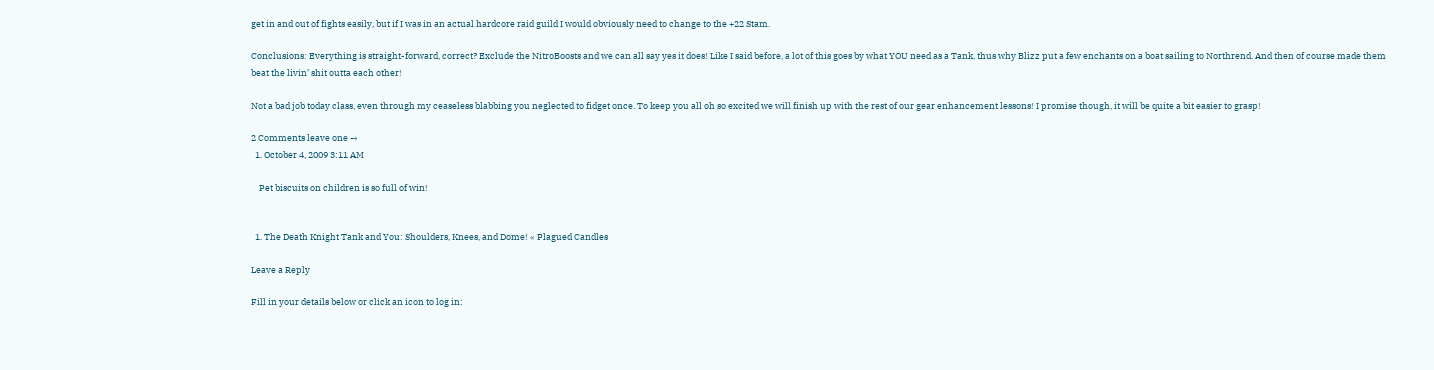get in and out of fights easily, but if I was in an actual hardcore raid guild I would obviously need to change to the +22 Stam.

Conclusions: Everything is straight-forward, correct? Exclude the NitroBoosts and we can all say yes it does! Like I said before, a lot of this goes by what YOU need as a Tank, thus why Blizz put a few enchants on a boat sailing to Northrend. And then of course made them beat the livin’ shit outta each other!

Not a bad job today class, even through my ceaseless blabbing you neglected to fidget once. To keep you all oh so excited we will finish up with the rest of our gear enhancement lessons! I promise though, it will be quite a bit easier to grasp!

2 Comments leave one →
  1. October 4, 2009 3:11 AM

    Pet biscuits on children is so full of win!


  1. The Death Knight Tank and You: Shoulders, Knees, and Dome! « Plagued Candles

Leave a Reply

Fill in your details below or click an icon to log in: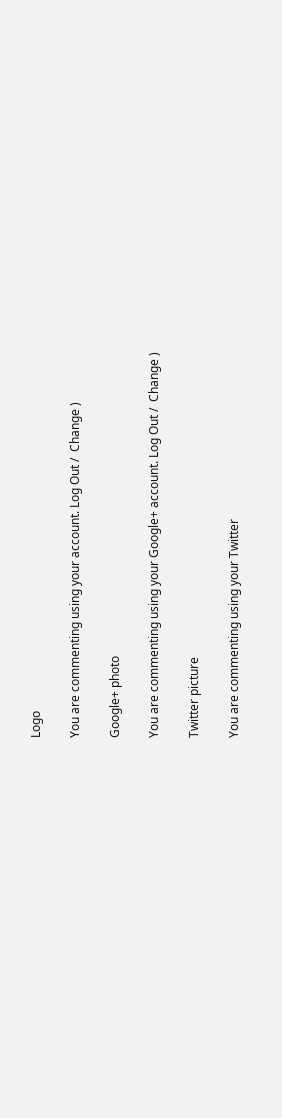Logo

You are commenting using your account. Log Out /  Change )

Google+ photo

You are commenting using your Google+ account. Log Out /  Change )

Twitter picture

You are commenting using your Twitter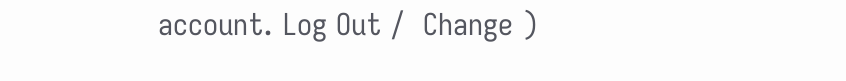account. Log Out /  Change )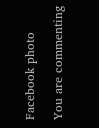Facebook photo

You are commenting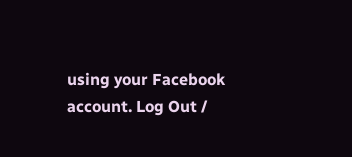using your Facebook account. Log Out /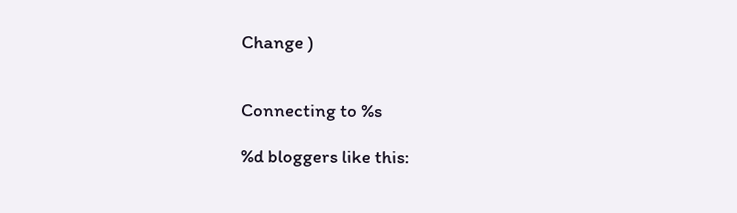Change )


Connecting to %s

%d bloggers like this: